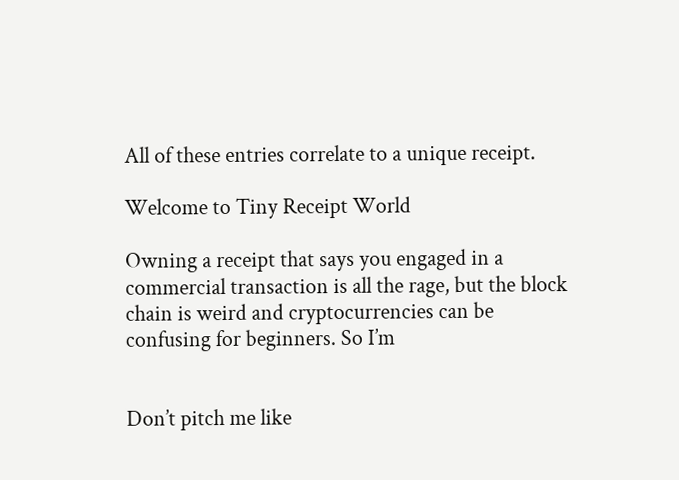All of these entries correlate to a unique receipt.

Welcome to Tiny Receipt World

Owning a receipt that says you engaged in a commercial transaction is all the rage, but the block chain is weird and cryptocurrencies can be confusing for beginners. So I’m


Don’t pitch me like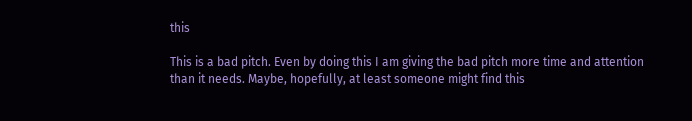this

This is a bad pitch. Even by doing this I am giving the bad pitch more time and attention than it needs. Maybe, hopefully, at least someone might find this